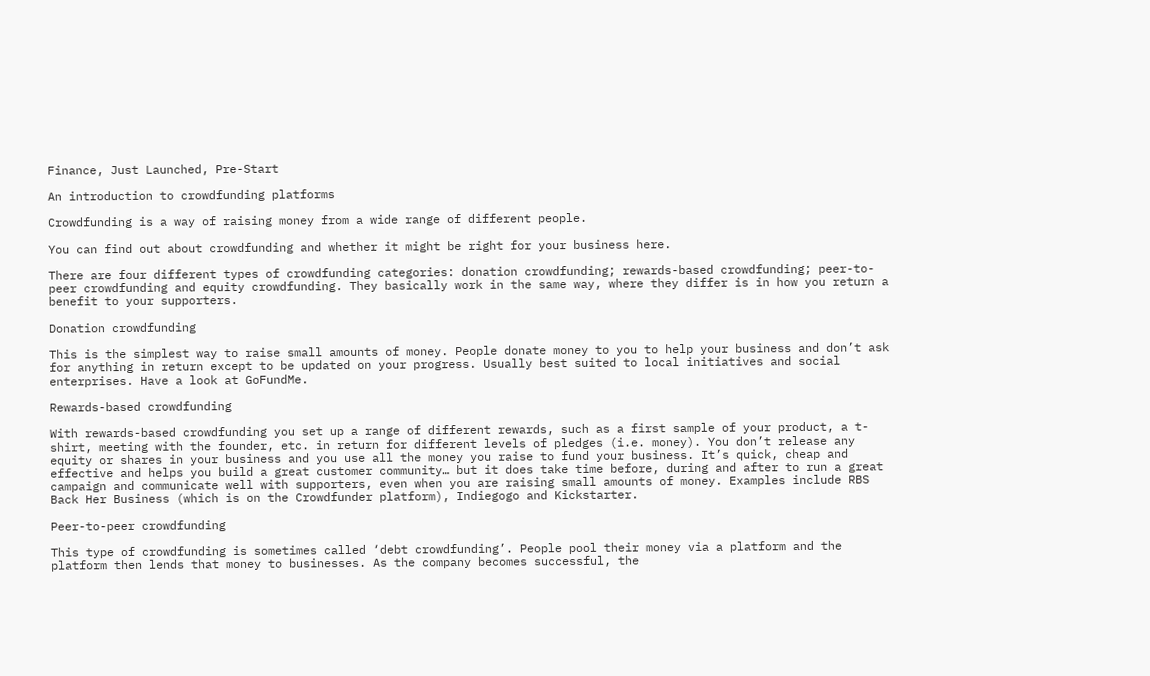Finance, Just Launched, Pre-Start

An introduction to crowdfunding platforms

Crowdfunding is a way of raising money from a wide range of different people.

You can find out about crowdfunding and whether it might be right for your business here.

There are four different types of crowdfunding categories: donation crowdfunding; rewards-based crowdfunding; peer-to-peer crowdfunding and equity crowdfunding. They basically work in the same way, where they differ is in how you return a benefit to your supporters.

Donation crowdfunding

This is the simplest way to raise small amounts of money. People donate money to you to help your business and don’t ask for anything in return except to be updated on your progress. Usually best suited to local initiatives and social enterprises. Have a look at GoFundMe.

Rewards-based crowdfunding

With rewards-based crowdfunding you set up a range of different rewards, such as a first sample of your product, a t-shirt, meeting with the founder, etc. in return for different levels of pledges (i.e. money). You don’t release any equity or shares in your business and you use all the money you raise to fund your business. It’s quick, cheap and effective and helps you build a great customer community… but it does take time before, during and after to run a great campaign and communicate well with supporters, even when you are raising small amounts of money. Examples include RBS Back Her Business (which is on the Crowdfunder platform), Indiegogo and Kickstarter.

Peer-to-peer crowdfunding

This type of crowdfunding is sometimes called ‘debt crowdfunding’. People pool their money via a platform and the platform then lends that money to businesses. As the company becomes successful, the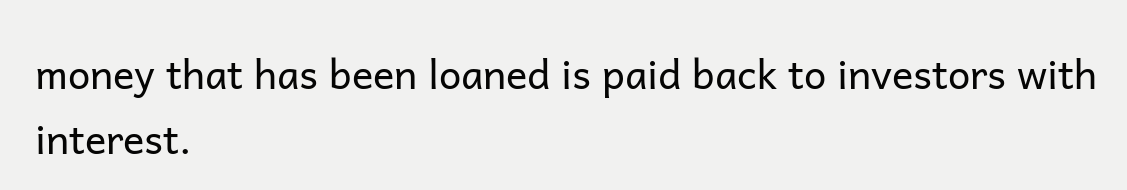money that has been loaned is paid back to investors with interest.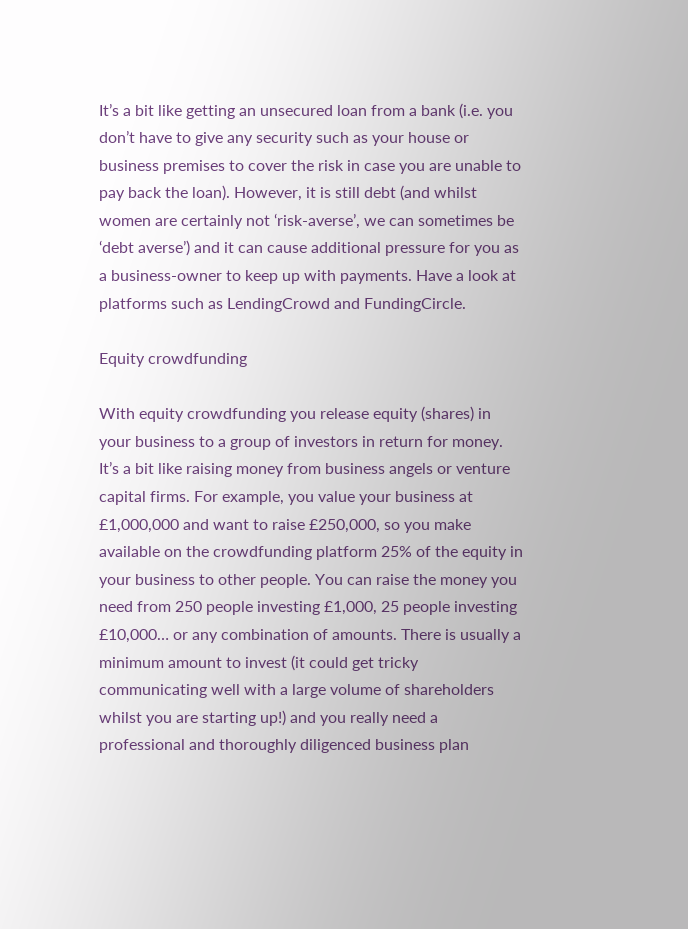It’s a bit like getting an unsecured loan from a bank (i.e. you don’t have to give any security such as your house or business premises to cover the risk in case you are unable to pay back the loan). However, it is still debt (and whilst women are certainly not ‘risk-averse’, we can sometimes be ‘debt averse’) and it can cause additional pressure for you as a business-owner to keep up with payments. Have a look at platforms such as LendingCrowd and FundingCircle.

Equity crowdfunding

With equity crowdfunding you release equity (shares) in your business to a group of investors in return for money. It’s a bit like raising money from business angels or venture capital firms. For example, you value your business at £1,000,000 and want to raise £250,000, so you make available on the crowdfunding platform 25% of the equity in your business to other people. You can raise the money you need from 250 people investing £1,000, 25 people investing £10,000… or any combination of amounts. There is usually a minimum amount to invest (it could get tricky communicating well with a large volume of shareholders whilst you are starting up!) and you really need a professional and thoroughly diligenced business plan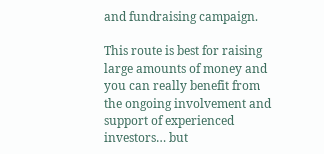and fundraising campaign.

This route is best for raising large amounts of money and you can really benefit from the ongoing involvement and support of experienced investors… but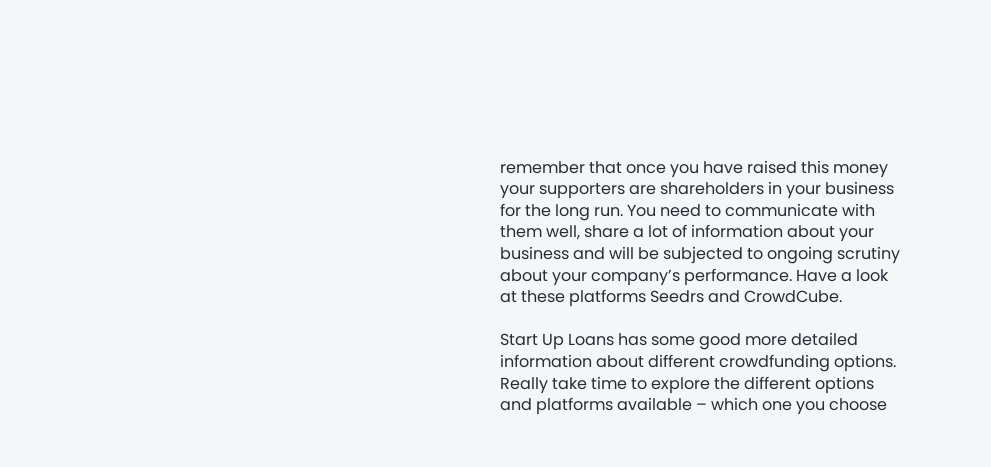remember that once you have raised this money your supporters are shareholders in your business for the long run. You need to communicate with them well, share a lot of information about your business and will be subjected to ongoing scrutiny about your company’s performance. Have a look at these platforms Seedrs and CrowdCube.

Start Up Loans has some good more detailed information about different crowdfunding options. Really take time to explore the different options and platforms available – which one you choose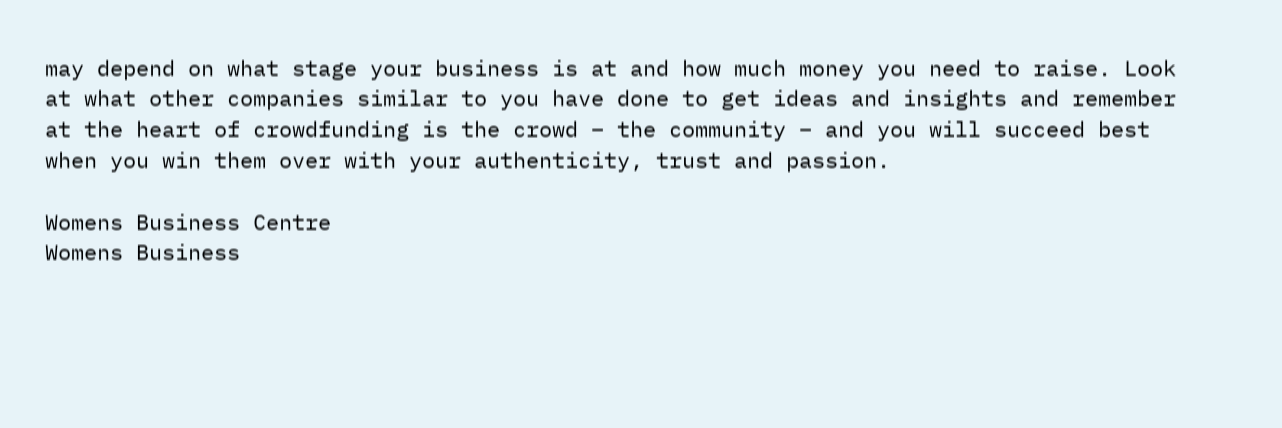may depend on what stage your business is at and how much money you need to raise. Look at what other companies similar to you have done to get ideas and insights and remember at the heart of crowdfunding is the crowd – the community – and you will succeed best when you win them over with your authenticity, trust and passion.

Womens Business Centre
Womens Business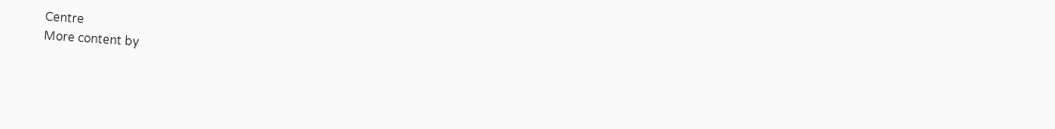Centre
More content by